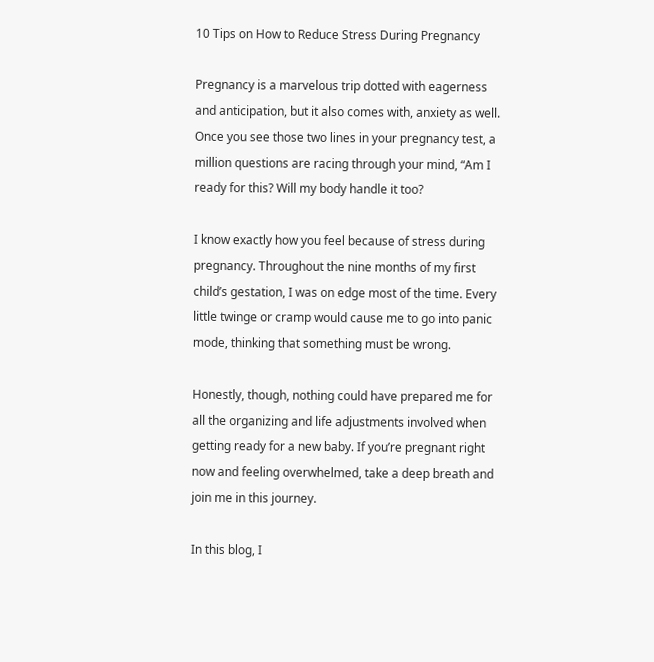10 Tips on How to Reduce Stress During Pregnancy

Pregnancy is a marvelous trip dotted with eagerness and anticipation, but it also comes with, anxiety as well. Once you see those two lines in your pregnancy test, a million questions are racing through your mind, “Am I ready for this? Will my body handle it too?

I know exactly how you feel because of stress during pregnancy. Throughout the nine months of my first child’s gestation, I was on edge most of the time. Every little twinge or cramp would cause me to go into panic mode, thinking that something must be wrong.

Honestly, though, nothing could have prepared me for all the organizing and life adjustments involved when getting ready for a new baby. If you’re pregnant right now and feeling overwhelmed, take a deep breath and join me in this journey.

In this blog, I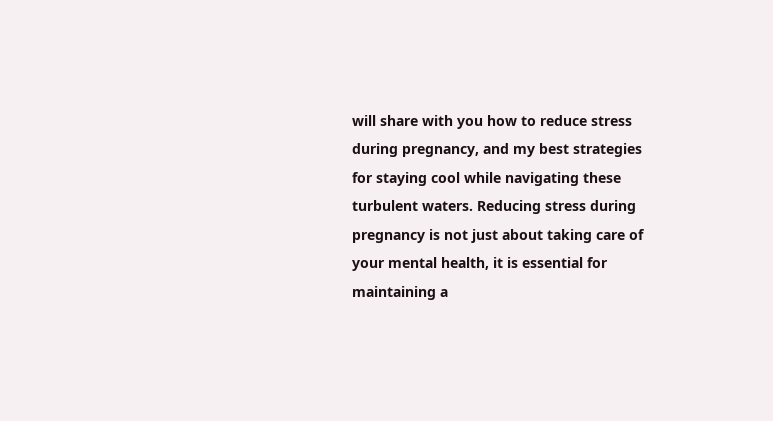will share with you how to reduce stress during pregnancy, and my best strategies for staying cool while navigating these turbulent waters. Reducing stress during pregnancy is not just about taking care of your mental health, it is essential for maintaining a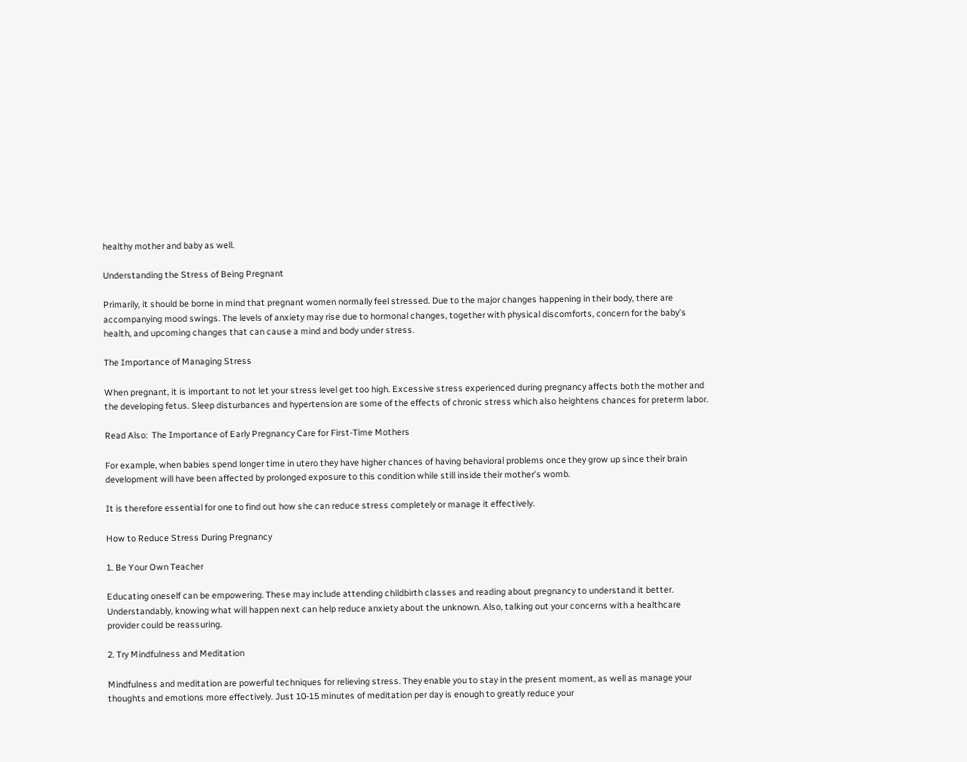healthy mother and baby as well.

Understanding the Stress of Being Pregnant

Primarily, it should be borne in mind that pregnant women normally feel stressed. Due to the major changes happening in their body, there are accompanying mood swings. The levels of anxiety may rise due to hormonal changes, together with physical discomforts, concern for the baby’s health, and upcoming changes that can cause a mind and body under stress.

The Importance of Managing Stress

When pregnant, it is important to not let your stress level get too high. Excessive stress experienced during pregnancy affects both the mother and the developing fetus. Sleep disturbances and hypertension are some of the effects of chronic stress which also heightens chances for preterm labor.

Read Also:  The Importance of Early Pregnancy Care for First-Time Mothers

For example, when babies spend longer time in utero they have higher chances of having behavioral problems once they grow up since their brain development will have been affected by prolonged exposure to this condition while still inside their mother’s womb.

It is therefore essential for one to find out how she can reduce stress completely or manage it effectively.

How to Reduce Stress During Pregnancy

1. Be Your Own Teacher

Educating oneself can be empowering. These may include attending childbirth classes and reading about pregnancy to understand it better. Understandably, knowing what will happen next can help reduce anxiety about the unknown. Also, talking out your concerns with a healthcare provider could be reassuring.

2. Try Mindfulness and Meditation

Mindfulness and meditation are powerful techniques for relieving stress. They enable you to stay in the present moment, as well as manage your thoughts and emotions more effectively. Just 10-15 minutes of meditation per day is enough to greatly reduce your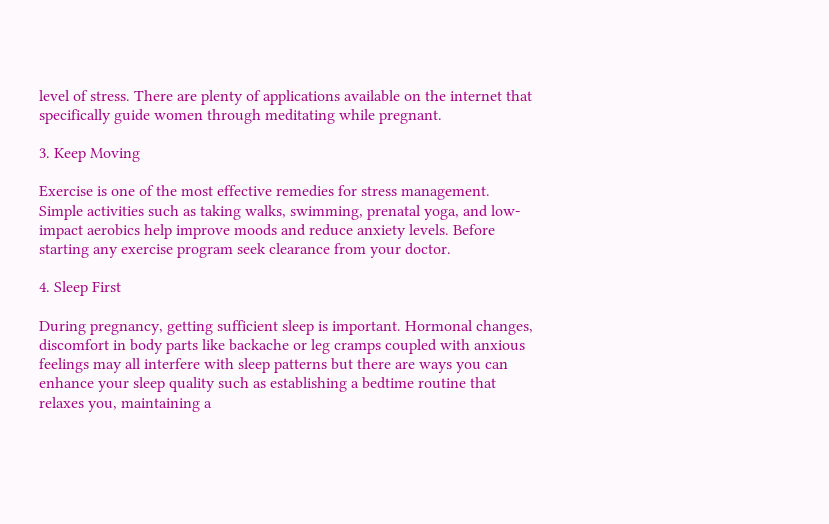level of stress. There are plenty of applications available on the internet that specifically guide women through meditating while pregnant.

3. Keep Moving

Exercise is one of the most effective remedies for stress management. Simple activities such as taking walks, swimming, prenatal yoga, and low-impact aerobics help improve moods and reduce anxiety levels. Before starting any exercise program seek clearance from your doctor.

4. Sleep First

During pregnancy, getting sufficient sleep is important. Hormonal changes, discomfort in body parts like backache or leg cramps coupled with anxious feelings may all interfere with sleep patterns but there are ways you can enhance your sleep quality such as establishing a bedtime routine that relaxes you, maintaining a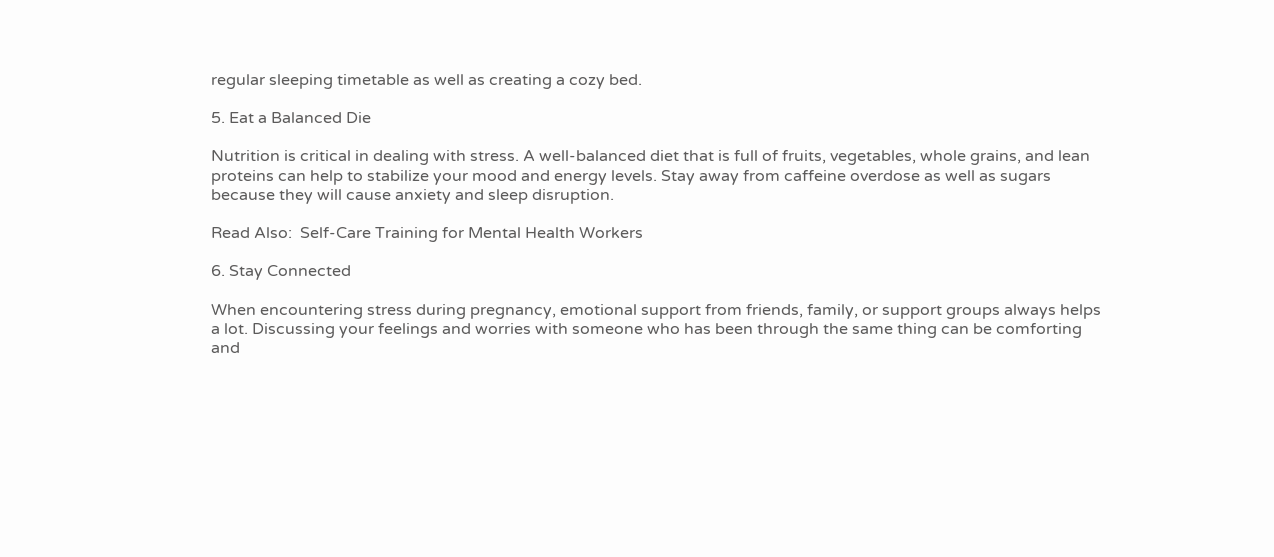regular sleeping timetable as well as creating a cozy bed.

5. Eat a Balanced Die

Nutrition is critical in dealing with stress. A well-balanced diet that is full of fruits, vegetables, whole grains, and lean proteins can help to stabilize your mood and energy levels. Stay away from caffeine overdose as well as sugars because they will cause anxiety and sleep disruption.

Read Also:  Self-Care Training for Mental Health Workers

6. Stay Connected

When encountering stress during pregnancy, emotional support from friends, family, or support groups always helps a lot. Discussing your feelings and worries with someone who has been through the same thing can be comforting and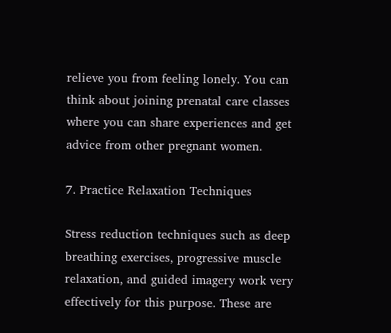relieve you from feeling lonely. You can think about joining prenatal care classes where you can share experiences and get advice from other pregnant women.

7. Practice Relaxation Techniques

Stress reduction techniques such as deep breathing exercises, progressive muscle relaxation, and guided imagery work very effectively for this purpose. These are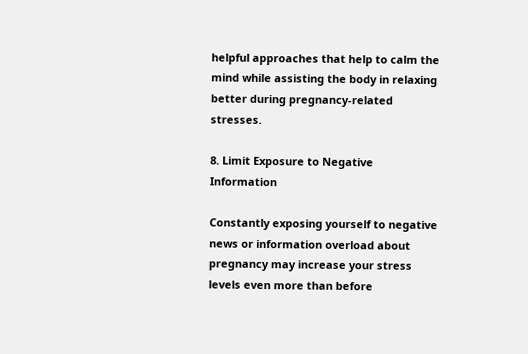helpful approaches that help to calm the mind while assisting the body in relaxing better during pregnancy-related stresses.

8. Limit Exposure to Negative Information

Constantly exposing yourself to negative news or information overload about pregnancy may increase your stress levels even more than before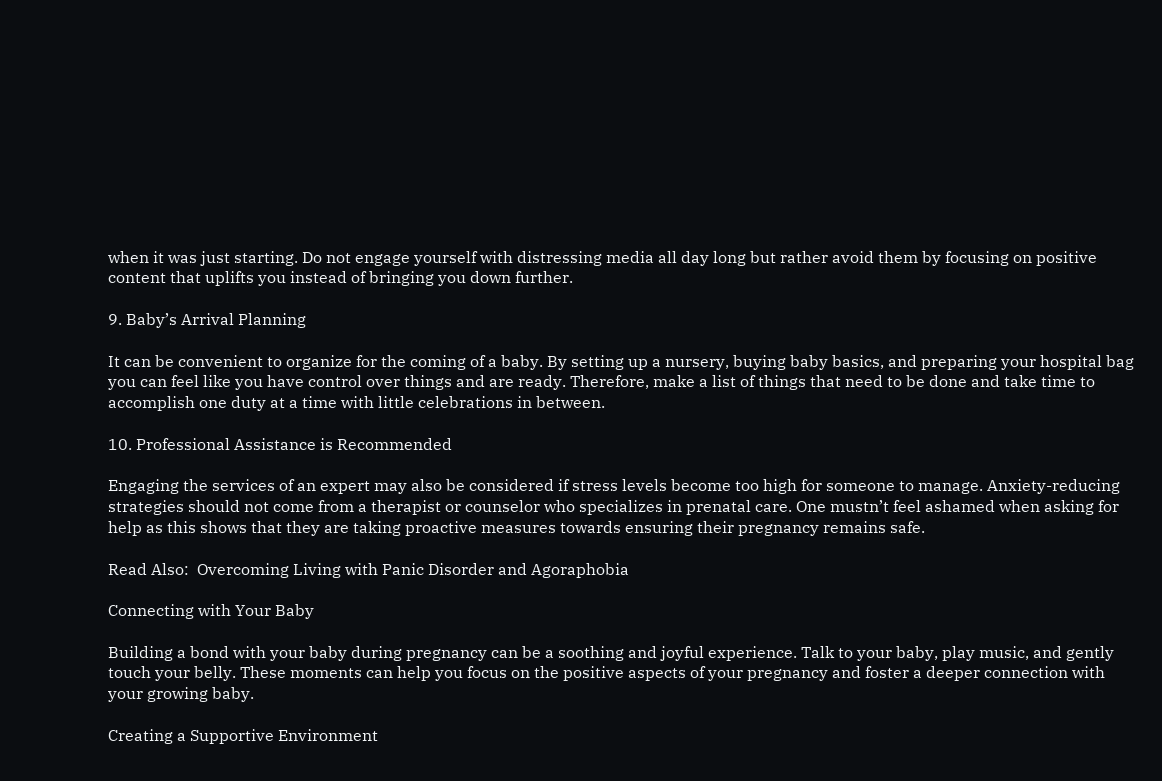when it was just starting. Do not engage yourself with distressing media all day long but rather avoid them by focusing on positive content that uplifts you instead of bringing you down further.

9. Baby’s Arrival Planning

It can be convenient to organize for the coming of a baby. By setting up a nursery, buying baby basics, and preparing your hospital bag you can feel like you have control over things and are ready. Therefore, make a list of things that need to be done and take time to accomplish one duty at a time with little celebrations in between.

10. Professional Assistance is Recommended

Engaging the services of an expert may also be considered if stress levels become too high for someone to manage. Anxiety-reducing strategies should not come from a therapist or counselor who specializes in prenatal care. One mustn’t feel ashamed when asking for help as this shows that they are taking proactive measures towards ensuring their pregnancy remains safe.

Read Also:  Overcoming Living with Panic Disorder and Agoraphobia

Connecting with Your Baby

Building a bond with your baby during pregnancy can be a soothing and joyful experience. Talk to your baby, play music, and gently touch your belly. These moments can help you focus on the positive aspects of your pregnancy and foster a deeper connection with your growing baby.

Creating a Supportive Environment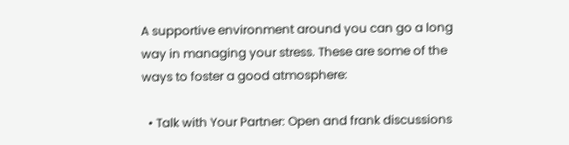A supportive environment around you can go a long way in managing your stress. These are some of the ways to foster a good atmosphere:

  • Talk with Your Partner: Open and frank discussions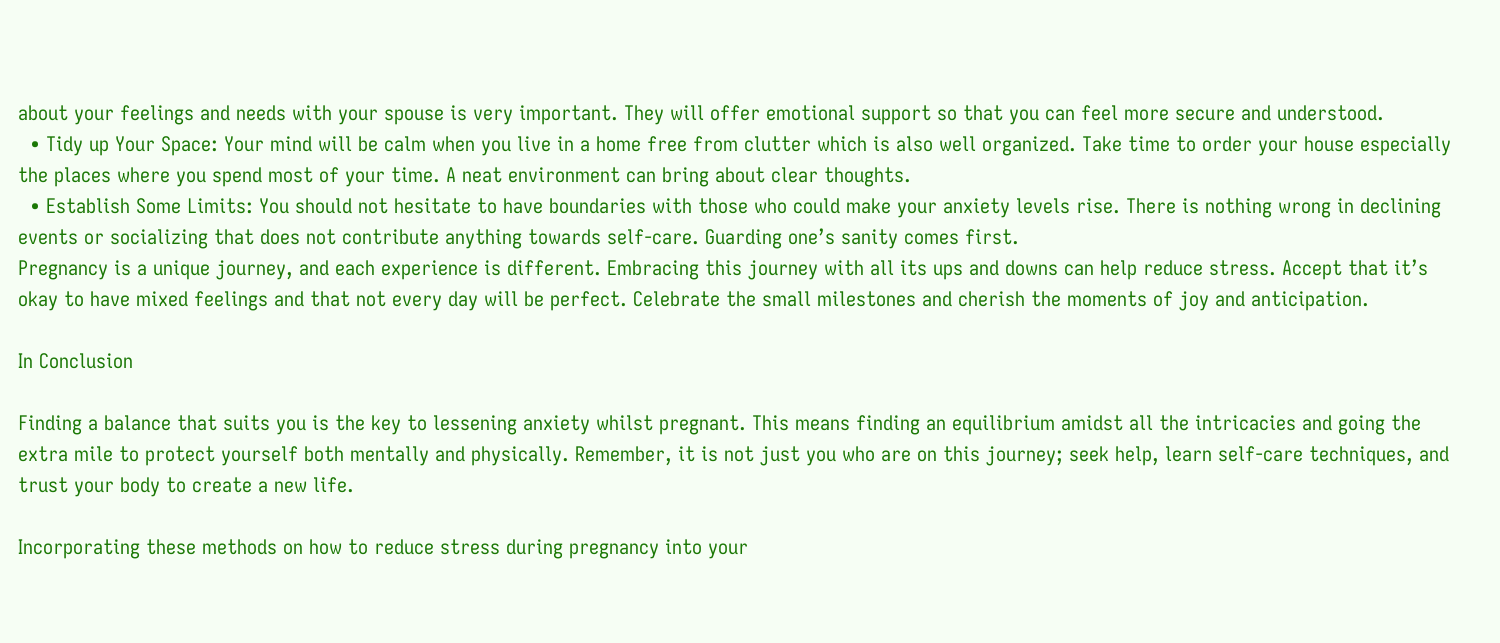about your feelings and needs with your spouse is very important. They will offer emotional support so that you can feel more secure and understood.
  • Tidy up Your Space: Your mind will be calm when you live in a home free from clutter which is also well organized. Take time to order your house especially the places where you spend most of your time. A neat environment can bring about clear thoughts.
  • Establish Some Limits: You should not hesitate to have boundaries with those who could make your anxiety levels rise. There is nothing wrong in declining events or socializing that does not contribute anything towards self-care. Guarding one’s sanity comes first.
Pregnancy is a unique journey, and each experience is different. Embracing this journey with all its ups and downs can help reduce stress. Accept that it’s okay to have mixed feelings and that not every day will be perfect. Celebrate the small milestones and cherish the moments of joy and anticipation.

In Conclusion

Finding a balance that suits you is the key to lessening anxiety whilst pregnant. This means finding an equilibrium amidst all the intricacies and going the extra mile to protect yourself both mentally and physically. Remember, it is not just you who are on this journey; seek help, learn self-care techniques, and trust your body to create a new life.

Incorporating these methods on how to reduce stress during pregnancy into your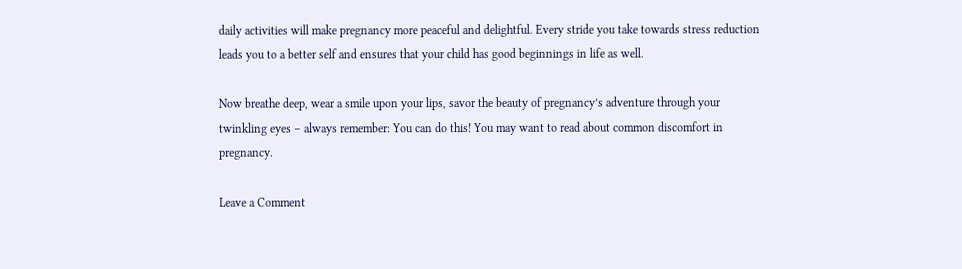daily activities will make pregnancy more peaceful and delightful. Every stride you take towards stress reduction leads you to a better self and ensures that your child has good beginnings in life as well.

Now breathe deep, wear a smile upon your lips, savor the beauty of pregnancy’s adventure through your twinkling eyes – always remember: You can do this! You may want to read about common discomfort in pregnancy.

Leave a Comment